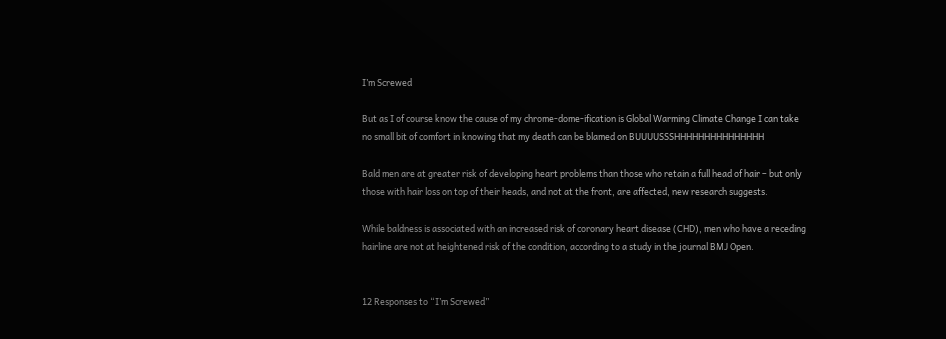I’m Screwed

But as I of course know the cause of my chrome-dome-ification is Global Warming Climate Change I can take no small bit of comfort in knowing that my death can be blamed on BUUUUSSSHHHHHHHHHHHHHHH

Bald men are at greater risk of developing heart problems than those who retain a full head of hair – but only those with hair loss on top of their heads, and not at the front, are affected, new research suggests.

While baldness is associated with an increased risk of coronary heart disease (CHD), men who have a receding hairline are not at heightened risk of the condition, according to a study in the journal BMJ Open.


12 Responses to “I’m Screwed”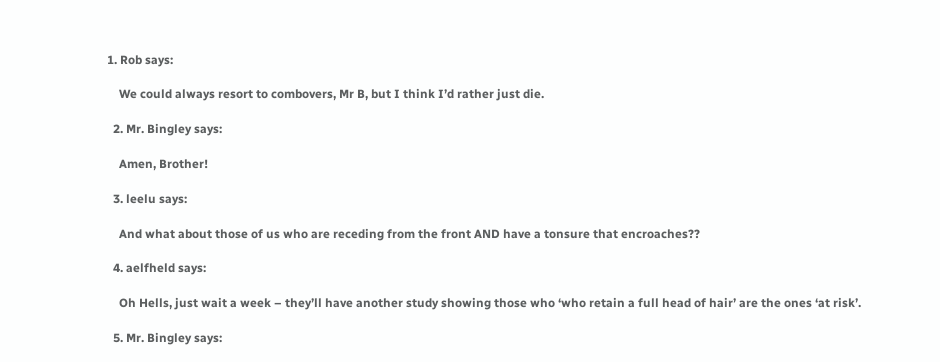1. Rob says:

    We could always resort to combovers, Mr B, but I think I’d rather just die.

  2. Mr. Bingley says:

    Amen, Brother!

  3. leelu says:

    And what about those of us who are receding from the front AND have a tonsure that encroaches??

  4. aelfheld says:

    Oh Hells, just wait a week – they’ll have another study showing those who ‘who retain a full head of hair’ are the ones ‘at risk’.

  5. Mr. Bingley says: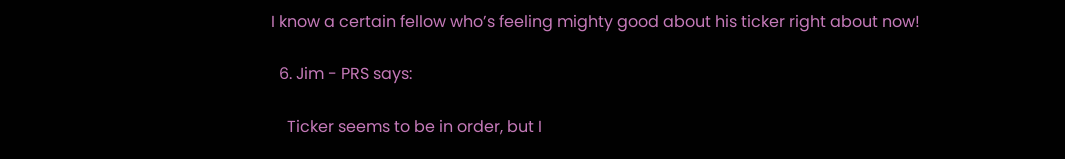I know a certain fellow who’s feeling mighty good about his ticker right about now!

  6. Jim - PRS says:

    Ticker seems to be in order, but I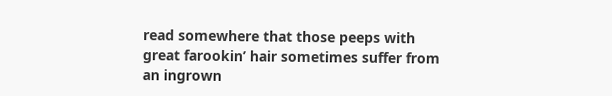read somewhere that those peeps with great farookin’ hair sometimes suffer from an ingrown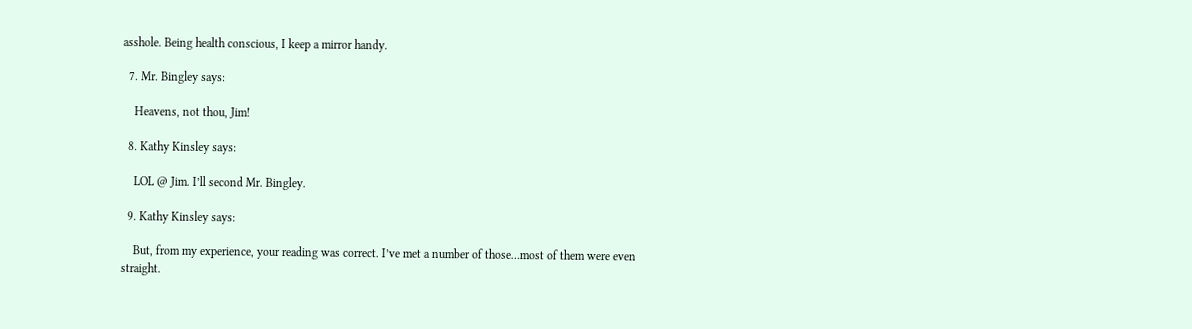asshole. Being health conscious, I keep a mirror handy.

  7. Mr. Bingley says:

    Heavens, not thou, Jim!

  8. Kathy Kinsley says:

    LOL @ Jim. I’ll second Mr. Bingley.

  9. Kathy Kinsley says:

    But, from my experience, your reading was correct. I’ve met a number of those…most of them were even straight.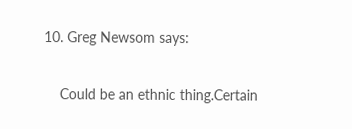10. Greg Newsom says:

    Could be an ethnic thing.Certain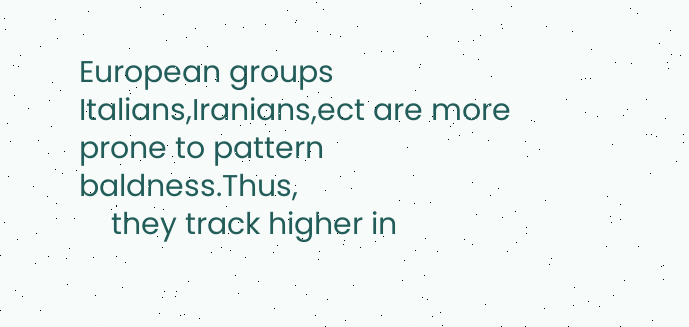European groups Italians,Iranians,ect are more prone to pattern baldness.Thus,
    they track higher in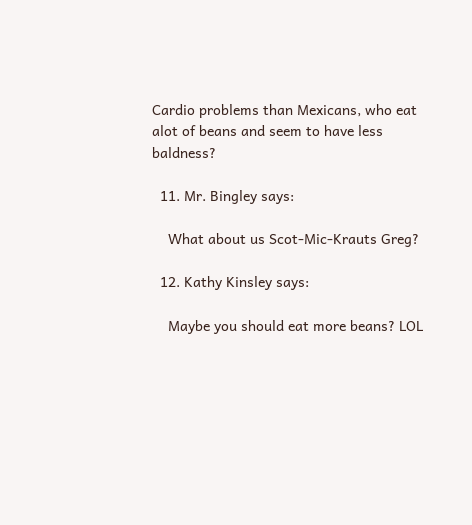Cardio problems than Mexicans, who eat alot of beans and seem to have less baldness?

  11. Mr. Bingley says:

    What about us Scot-Mic-Krauts Greg?

  12. Kathy Kinsley says:

    Maybe you should eat more beans? LOL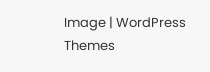Image | WordPress Themes